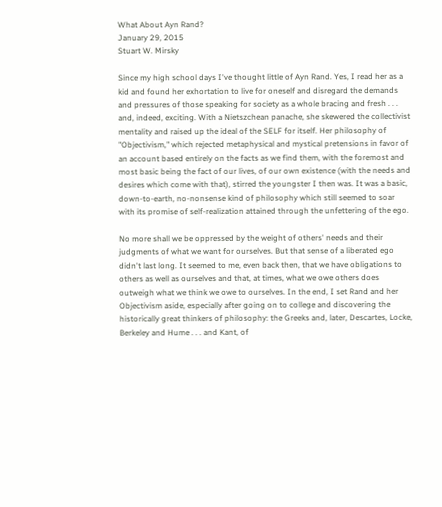What About Ayn Rand?
January 29, 2015
Stuart W. Mirsky

Since my high school days I've thought little of Ayn Rand. Yes, I read her as a kid and found her exhortation to live for oneself and disregard the demands and pressures of those speaking for society as a whole bracing and fresh . . . and, indeed, exciting. With a Nietszchean panache, she skewered the collectivist mentality and raised up the ideal of the SELF for itself. Her philosophy of "Objectivism," which rejected metaphysical and mystical pretensions in favor of an account based entirely on the facts as we find them, with the foremost and most basic being the fact of our lives, of our own existence (with the needs and desires which come with that), stirred the youngster I then was. It was a basic, down-to-earth, no-nonsense kind of philosophy which still seemed to soar with its promise of self-realization attained through the unfettering of the ego.

No more shall we be oppressed by the weight of others' needs and their judgments of what we want for ourselves. But that sense of a liberated ego didn't last long. It seemed to me, even back then, that we have obligations to others as well as ourselves and that, at times, what we owe others does outweigh what we think we owe to ourselves. In the end, I set Rand and her Objectivism aside, especially after going on to college and discovering the historically great thinkers of philosophy: the Greeks and, later, Descartes, Locke, Berkeley and Hume . . . and Kant, of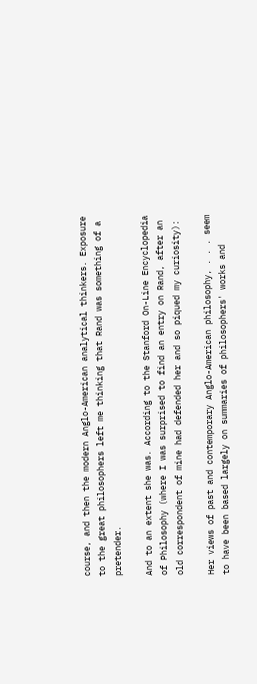course, and then the modern Anglo-American analytical thinkers. Exposure to the great philosophers left me thinking that Rand was something of a pretender.

And to an extent she was. According to the Stanford On-Line Encyclopedia of Philosophy (where I was surprised to find an entry on Rand, after an old correspondent of mine had defended her and so piqued my curiosity):

Her views of past and contemporary Anglo-American philosophy, . . . seem to have been based largely on summaries of philosophers' works and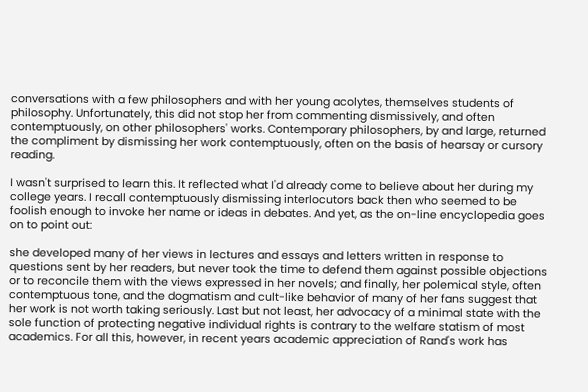conversations with a few philosophers and with her young acolytes, themselves students of philosophy. Unfortunately, this did not stop her from commenting dismissively, and often contemptuously, on other philosophers' works. Contemporary philosophers, by and large, returned the compliment by dismissing her work contemptuously, often on the basis of hearsay or cursory reading.

I wasn't surprised to learn this. It reflected what I'd already come to believe about her during my college years. I recall contemptuously dismissing interlocutors back then who seemed to be foolish enough to invoke her name or ideas in debates. And yet, as the on-line encyclopedia goes on to point out:

she developed many of her views in lectures and essays and letters written in response to questions sent by her readers, but never took the time to defend them against possible objections or to reconcile them with the views expressed in her novels; and finally, her polemical style, often contemptuous tone, and the dogmatism and cult-like behavior of many of her fans suggest that her work is not worth taking seriously. Last but not least, her advocacy of a minimal state with the sole function of protecting negative individual rights is contrary to the welfare statism of most academics. For all this, however, in recent years academic appreciation of Rand's work has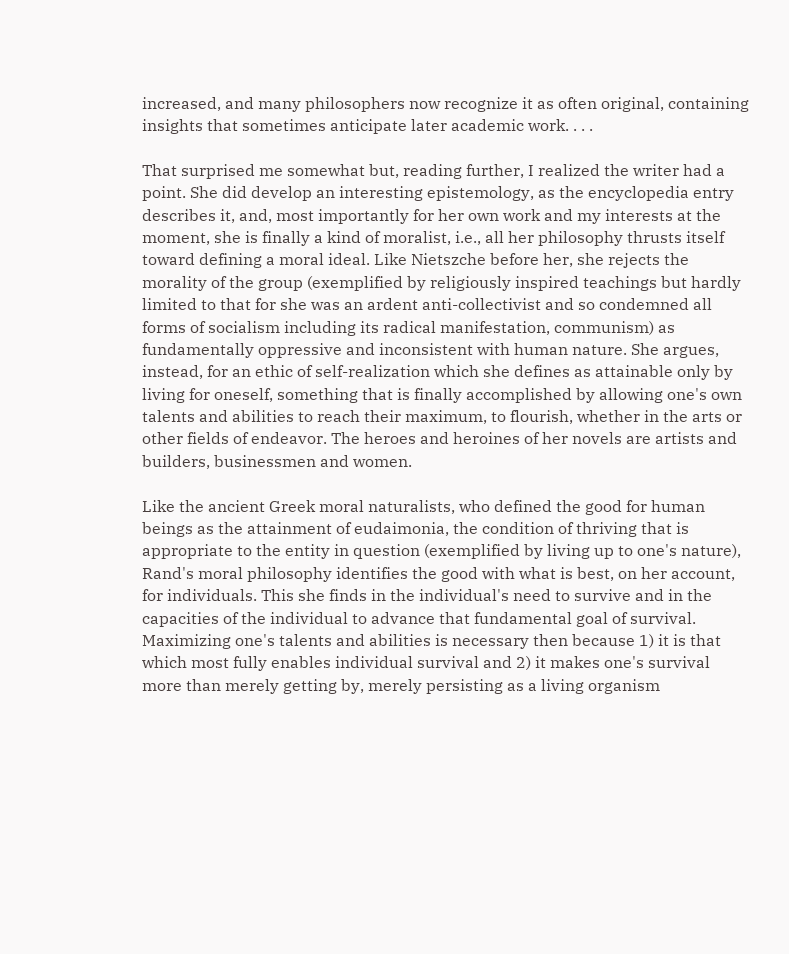increased, and many philosophers now recognize it as often original, containing insights that sometimes anticipate later academic work. . . .

That surprised me somewhat but, reading further, I realized the writer had a point. She did develop an interesting epistemology, as the encyclopedia entry describes it, and, most importantly for her own work and my interests at the moment, she is finally a kind of moralist, i.e., all her philosophy thrusts itself toward defining a moral ideal. Like Nietszche before her, she rejects the morality of the group (exemplified by religiously inspired teachings but hardly limited to that for she was an ardent anti-collectivist and so condemned all forms of socialism including its radical manifestation, communism) as fundamentally oppressive and inconsistent with human nature. She argues, instead, for an ethic of self-realization which she defines as attainable only by living for oneself, something that is finally accomplished by allowing one's own talents and abilities to reach their maximum, to flourish, whether in the arts or other fields of endeavor. The heroes and heroines of her novels are artists and builders, businessmen and women.

Like the ancient Greek moral naturalists, who defined the good for human beings as the attainment of eudaimonia, the condition of thriving that is appropriate to the entity in question (exemplified by living up to one's nature), Rand's moral philosophy identifies the good with what is best, on her account, for individuals. This she finds in the individual's need to survive and in the capacities of the individual to advance that fundamental goal of survival. Maximizing one's talents and abilities is necessary then because 1) it is that which most fully enables individual survival and 2) it makes one's survival more than merely getting by, merely persisting as a living organism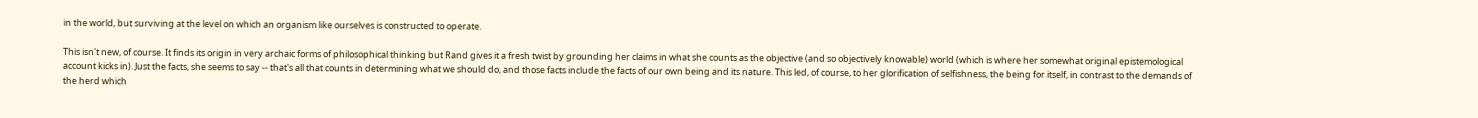in the world, but surviving at the level on which an organism like ourselves is constructed to operate.

This isn't new, of course. It finds its origin in very archaic forms of philosophical thinking but Rand gives it a fresh twist by grounding her claims in what she counts as the objective (and so objectively knowable) world (which is where her somewhat original epistemological account kicks in). Just the facts, she seems to say -- that's all that counts in determining what we should do, and those facts include the facts of our own being and its nature. This led, of course, to her glorification of selfishness, the being for itself, in contrast to the demands of the herd which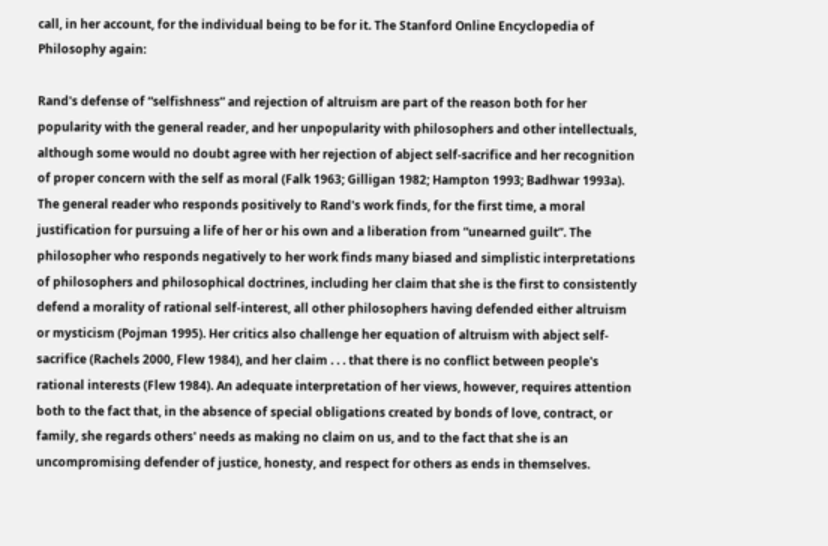call, in her account, for the individual being to be for it. The Stanford Online Encyclopedia of Philosophy again:

Rand's defense of “selfishness” and rejection of altruism are part of the reason both for her popularity with the general reader, and her unpopularity with philosophers and other intellectuals, although some would no doubt agree with her rejection of abject self-sacrifice and her recognition of proper concern with the self as moral (Falk 1963; Gilligan 1982; Hampton 1993; Badhwar 1993a). The general reader who responds positively to Rand's work finds, for the first time, a moral justification for pursuing a life of her or his own and a liberation from “unearned guilt”. The philosopher who responds negatively to her work finds many biased and simplistic interpretations of philosophers and philosophical doctrines, including her claim that she is the first to consistently defend a morality of rational self-interest, all other philosophers having defended either altruism or mysticism (Pojman 1995). Her critics also challenge her equation of altruism with abject self-sacrifice (Rachels 2000, Flew 1984), and her claim . . . that there is no conflict between people's rational interests (Flew 1984). An adequate interpretation of her views, however, requires attention both to the fact that, in the absence of special obligations created by bonds of love, contract, or family, she regards others' needs as making no claim on us, and to the fact that she is an uncompromising defender of justice, honesty, and respect for others as ends in themselves.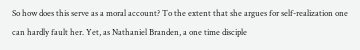So how does this serve as a moral account? To the extent that she argues for self-realization one can hardly fault her. Yet, as Nathaniel Branden, a one time disciple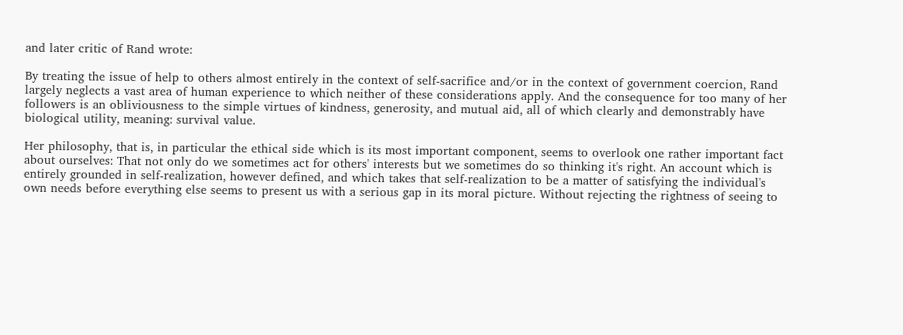and later critic of Rand wrote:

By treating the issue of help to others almost entirely in the context of self-sacrifice and/or in the context of government coercion, Rand largely neglects a vast area of human experience to which neither of these considerations apply. And the consequence for too many of her followers is an obliviousness to the simple virtues of kindness, generosity, and mutual aid, all of which clearly and demonstrably have biological utility, meaning: survival value.

Her philosophy, that is, in particular the ethical side which is its most important component, seems to overlook one rather important fact about ourselves: That not only do we sometimes act for others' interests but we sometimes do so thinking it's right. An account which is entirely grounded in self-realization, however defined, and which takes that self-realization to be a matter of satisfying the individual's own needs before everything else seems to present us with a serious gap in its moral picture. Without rejecting the rightness of seeing to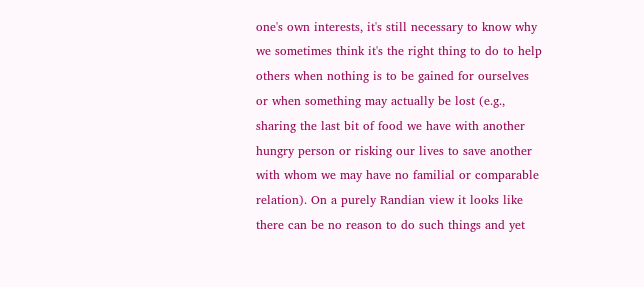one's own interests, it's still necessary to know why we sometimes think it's the right thing to do to help others when nothing is to be gained for ourselves or when something may actually be lost (e.g., sharing the last bit of food we have with another hungry person or risking our lives to save another with whom we may have no familial or comparable relation). On a purely Randian view it looks like there can be no reason to do such things and yet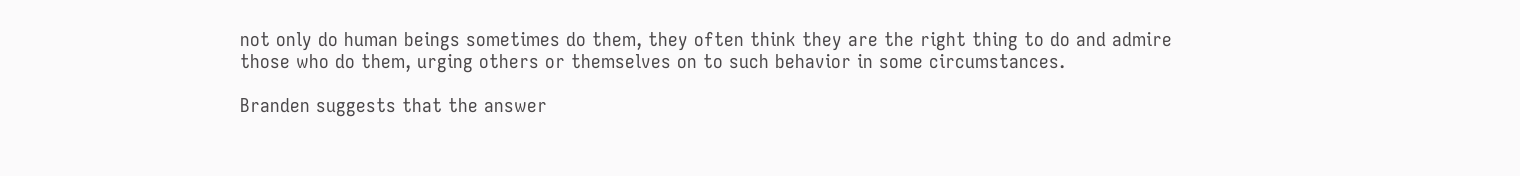not only do human beings sometimes do them, they often think they are the right thing to do and admire those who do them, urging others or themselves on to such behavior in some circumstances.

Branden suggests that the answer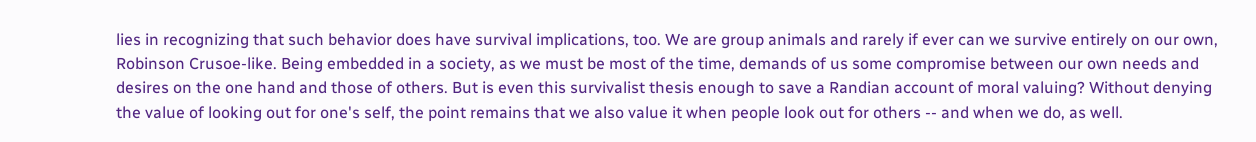lies in recognizing that such behavior does have survival implications, too. We are group animals and rarely if ever can we survive entirely on our own, Robinson Crusoe-like. Being embedded in a society, as we must be most of the time, demands of us some compromise between our own needs and desires on the one hand and those of others. But is even this survivalist thesis enough to save a Randian account of moral valuing? Without denying the value of looking out for one's self, the point remains that we also value it when people look out for others -- and when we do, as well.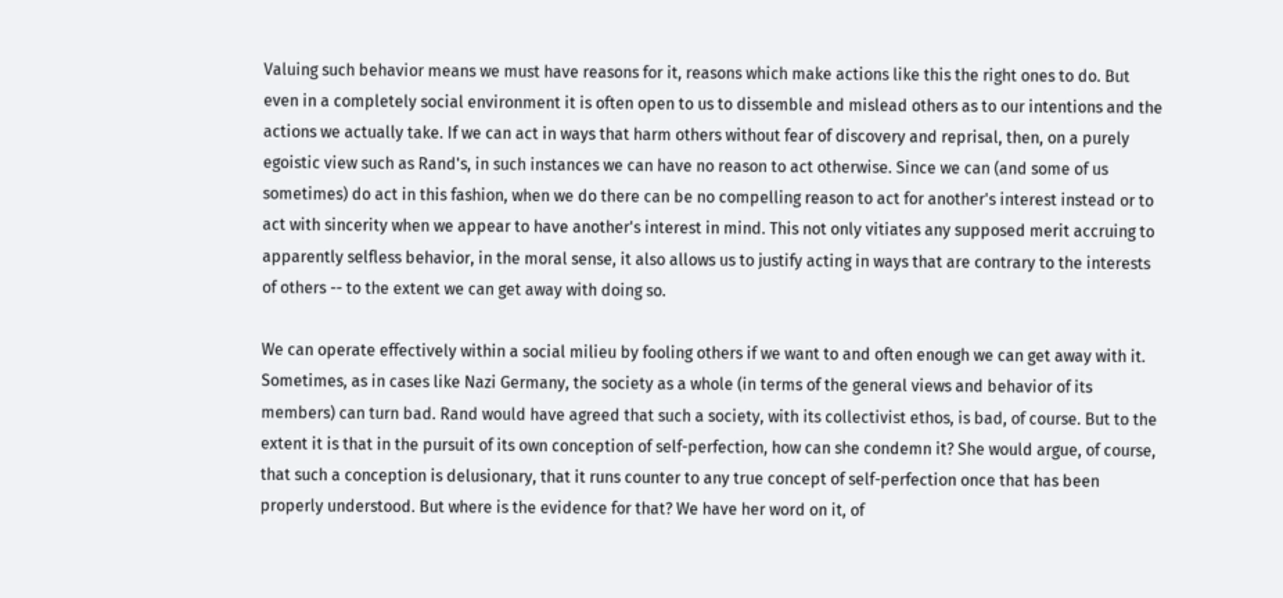Valuing such behavior means we must have reasons for it, reasons which make actions like this the right ones to do. But even in a completely social environment it is often open to us to dissemble and mislead others as to our intentions and the actions we actually take. If we can act in ways that harm others without fear of discovery and reprisal, then, on a purely egoistic view such as Rand's, in such instances we can have no reason to act otherwise. Since we can (and some of us sometimes) do act in this fashion, when we do there can be no compelling reason to act for another's interest instead or to act with sincerity when we appear to have another's interest in mind. This not only vitiates any supposed merit accruing to apparently selfless behavior, in the moral sense, it also allows us to justify acting in ways that are contrary to the interests of others -- to the extent we can get away with doing so.

We can operate effectively within a social milieu by fooling others if we want to and often enough we can get away with it. Sometimes, as in cases like Nazi Germany, the society as a whole (in terms of the general views and behavior of its members) can turn bad. Rand would have agreed that such a society, with its collectivist ethos, is bad, of course. But to the extent it is that in the pursuit of its own conception of self-perfection, how can she condemn it? She would argue, of course, that such a conception is delusionary, that it runs counter to any true concept of self-perfection once that has been properly understood. But where is the evidence for that? We have her word on it, of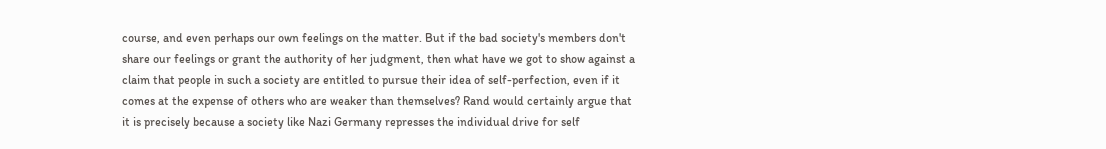course, and even perhaps our own feelings on the matter. But if the bad society's members don't share our feelings or grant the authority of her judgment, then what have we got to show against a claim that people in such a society are entitled to pursue their idea of self-perfection, even if it comes at the expense of others who are weaker than themselves? Rand would certainly argue that it is precisely because a society like Nazi Germany represses the individual drive for self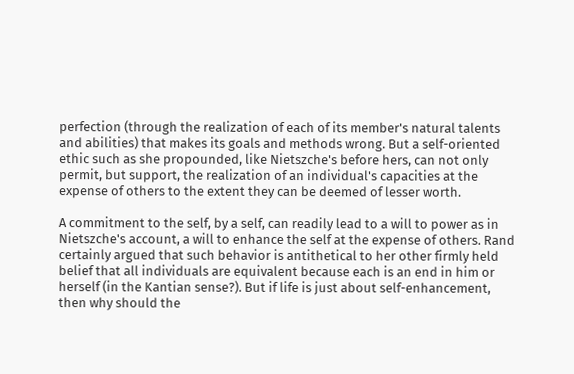perfection (through the realization of each of its member's natural talents and abilities) that makes its goals and methods wrong. But a self-oriented ethic such as she propounded, like Nietszche's before hers, can not only permit, but support, the realization of an individual's capacities at the expense of others to the extent they can be deemed of lesser worth.

A commitment to the self, by a self, can readily lead to a will to power as in Nietszche's account, a will to enhance the self at the expense of others. Rand certainly argued that such behavior is antithetical to her other firmly held belief that all individuals are equivalent because each is an end in him or herself (in the Kantian sense?). But if life is just about self-enhancement, then why should the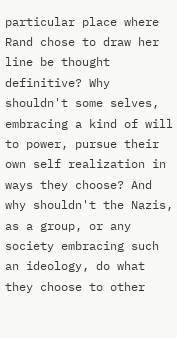particular place where Rand chose to draw her line be thought definitive? Why shouldn't some selves, embracing a kind of will to power, pursue their own self realization in ways they choose? And why shouldn't the Nazis, as a group, or any society embracing such an ideology, do what they choose to other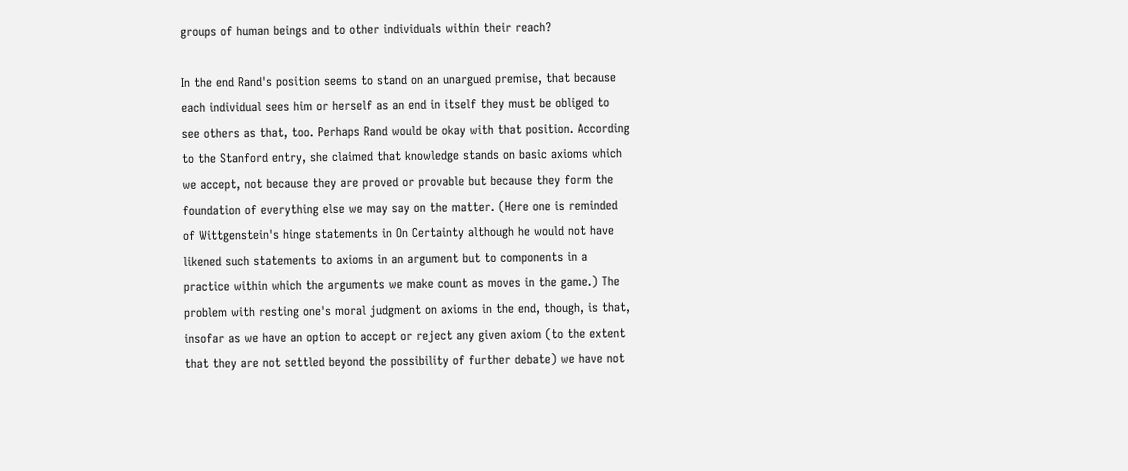groups of human beings and to other individuals within their reach?

In the end Rand's position seems to stand on an unargued premise, that because each individual sees him or herself as an end in itself they must be obliged to see others as that, too. Perhaps Rand would be okay with that position. According to the Stanford entry, she claimed that knowledge stands on basic axioms which we accept, not because they are proved or provable but because they form the foundation of everything else we may say on the matter. (Here one is reminded of Wittgenstein's hinge statements in On Certainty although he would not have likened such statements to axioms in an argument but to components in a practice within which the arguments we make count as moves in the game.) The problem with resting one's moral judgment on axioms in the end, though, is that, insofar as we have an option to accept or reject any given axiom (to the extent that they are not settled beyond the possibility of further debate) we have not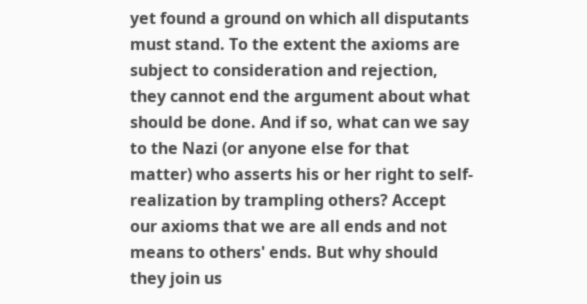yet found a ground on which all disputants must stand. To the extent the axioms are subject to consideration and rejection, they cannot end the argument about what should be done. And if so, what can we say to the Nazi (or anyone else for that matter) who asserts his or her right to self-realization by trampling others? Accept our axioms that we are all ends and not means to others' ends. But why should they join us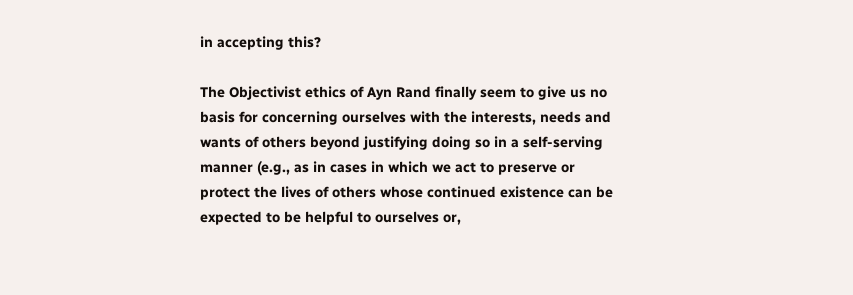in accepting this?

The Objectivist ethics of Ayn Rand finally seem to give us no basis for concerning ourselves with the interests, needs and wants of others beyond justifying doing so in a self-serving manner (e.g., as in cases in which we act to preserve or protect the lives of others whose continued existence can be expected to be helpful to ourselves or,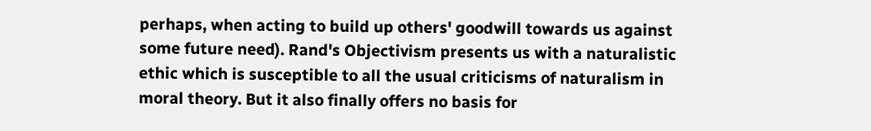perhaps, when acting to build up others' goodwill towards us against some future need). Rand's Objectivism presents us with a naturalistic ethic which is susceptible to all the usual criticisms of naturalism in moral theory. But it also finally offers no basis for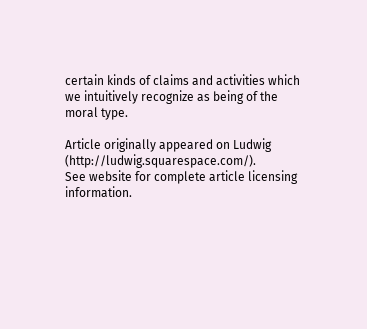certain kinds of claims and activities which we intuitively recognize as being of the moral type.

Article originally appeared on Ludwig (http://ludwig.squarespace.com/).
See website for complete article licensing information.